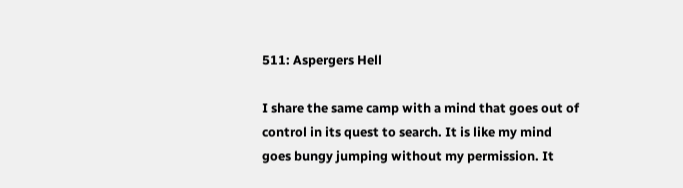511: Aspergers Hell

I share the same camp with a mind that goes out of control in its quest to search. It is like my mind goes bungy jumping without my permission. It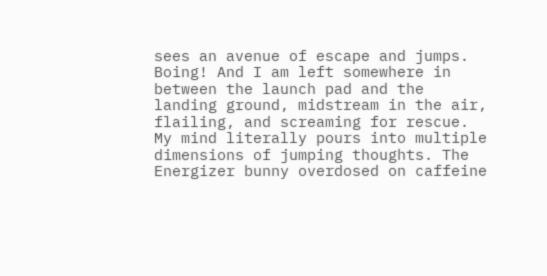sees an avenue of escape and jumps. Boing! And I am left somewhere in between the launch pad and the landing ground, midstream in the air, flailing, and screaming for rescue. My mind literally pours into multiple dimensions of jumping thoughts. The Energizer bunny overdosed on caffeine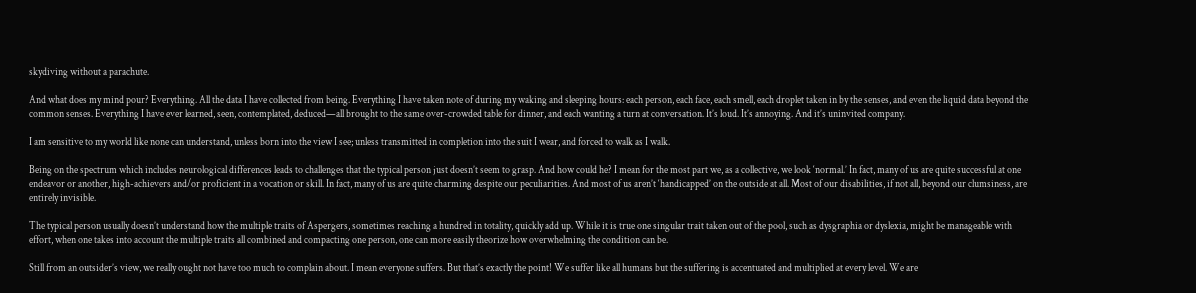skydiving without a parachute.

And what does my mind pour? Everything. All the data I have collected from being. Everything I have taken note of during my waking and sleeping hours: each person, each face, each smell, each droplet taken in by the senses, and even the liquid data beyond the common senses. Everything I have ever learned, seen, contemplated, deduced—all brought to the same over-crowded table for dinner, and each wanting a turn at conversation. It’s loud. It’s annoying. And it’s uninvited company.

I am sensitive to my world like none can understand, unless born into the view I see; unless transmitted in completion into the suit I wear, and forced to walk as I walk.

Being on the spectrum which includes neurological differences leads to challenges that the typical person just doesn’t seem to grasp. And how could he? I mean for the most part we, as a collective, we look ‘normal.’ In fact, many of us are quite successful at one endeavor or another, high-achievers and/or proficient in a vocation or skill. In fact, many of us are quite charming despite our peculiarities. And most of us aren’t ‘handicapped’ on the outside at all. Most of our disabilities, if not all, beyond our clumsiness, are entirely invisible.

The typical person usually doesn’t understand how the multiple traits of Aspergers, sometimes reaching a hundred in totality, quickly add up. While it is true one singular trait taken out of the pool, such as dysgraphia or dyslexia, might be manageable with effort, when one takes into account the multiple traits all combined and compacting one person, one can more easily theorize how overwhelming the condition can be.

Still from an outsider’s view, we really ought not have too much to complain about. I mean everyone suffers. But that’s exactly the point! We suffer like all humans but the suffering is accentuated and multiplied at every level. We are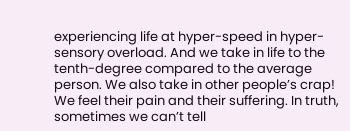experiencing life at hyper-speed in hyper-sensory overload. And we take in life to the tenth-degree compared to the average person. We also take in other people’s crap! We feel their pain and their suffering. In truth, sometimes we can’t tell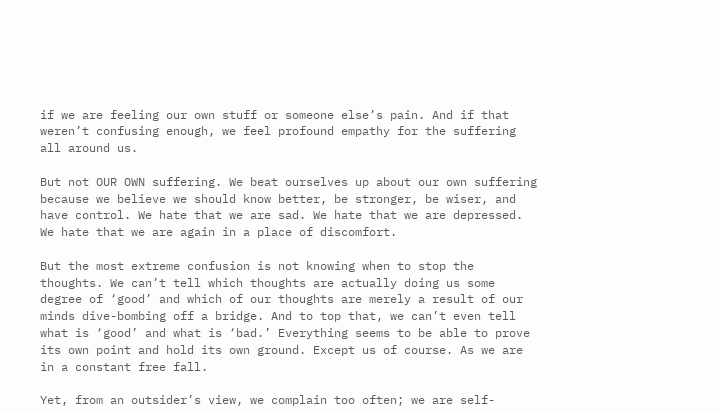if we are feeling our own stuff or someone else’s pain. And if that weren’t confusing enough, we feel profound empathy for the suffering all around us.

But not OUR OWN suffering. We beat ourselves up about our own suffering because we believe we should know better, be stronger, be wiser, and have control. We hate that we are sad. We hate that we are depressed. We hate that we are again in a place of discomfort.

But the most extreme confusion is not knowing when to stop the thoughts. We can’t tell which thoughts are actually doing us some degree of ‘good’ and which of our thoughts are merely a result of our minds dive-bombing off a bridge. And to top that, we can’t even tell what is ‘good’ and what is ‘bad.’ Everything seems to be able to prove its own point and hold its own ground. Except us of course. As we are in a constant free fall.

Yet, from an outsider’s view, we complain too often; we are self-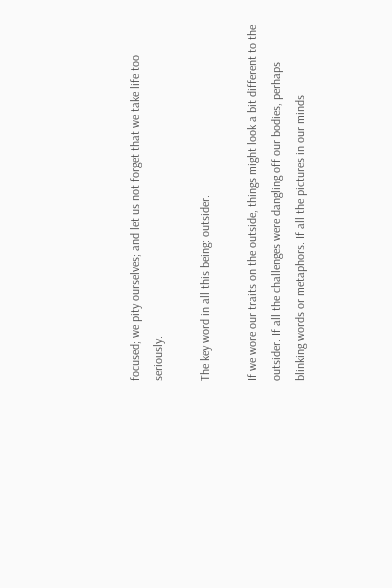focused; we pity ourselves; and let us not forget that we take life too seriously.

The key word in all this being: outsider.

If we wore our traits on the outside, things might look a bit different to the outsider. If all the challenges were dangling off our bodies, perhaps blinking words or metaphors. If all the pictures in our minds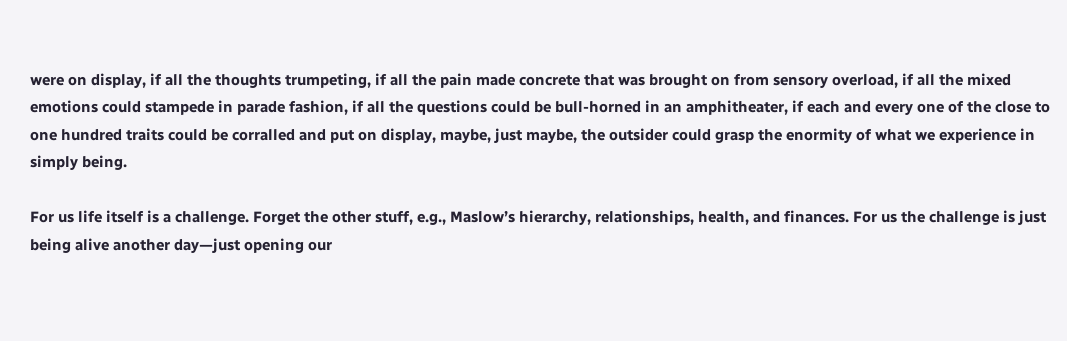were on display, if all the thoughts trumpeting, if all the pain made concrete that was brought on from sensory overload, if all the mixed emotions could stampede in parade fashion, if all the questions could be bull-horned in an amphitheater, if each and every one of the close to one hundred traits could be corralled and put on display, maybe, just maybe, the outsider could grasp the enormity of what we experience in simply being.

For us life itself is a challenge. Forget the other stuff, e.g., Maslow’s hierarchy, relationships, health, and finances. For us the challenge is just being alive another day—just opening our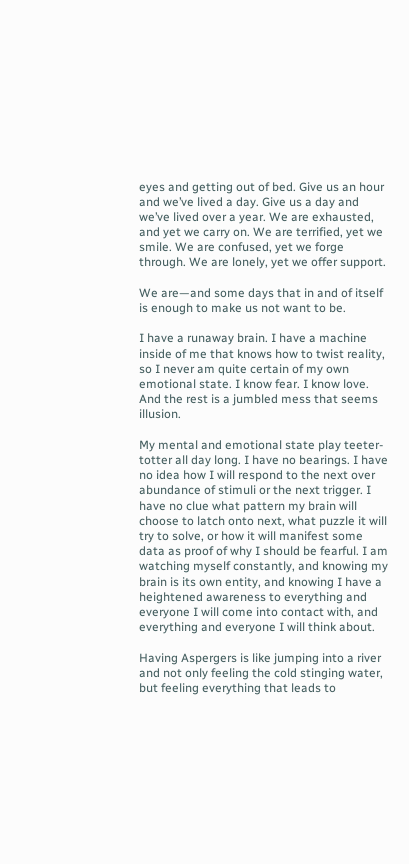eyes and getting out of bed. Give us an hour and we’ve lived a day. Give us a day and we’ve lived over a year. We are exhausted, and yet we carry on. We are terrified, yet we smile. We are confused, yet we forge through. We are lonely, yet we offer support.

We are—and some days that in and of itself is enough to make us not want to be.

I have a runaway brain. I have a machine inside of me that knows how to twist reality, so I never am quite certain of my own emotional state. I know fear. I know love. And the rest is a jumbled mess that seems illusion.

My mental and emotional state play teeter-totter all day long. I have no bearings. I have no idea how I will respond to the next over abundance of stimuli or the next trigger. I have no clue what pattern my brain will choose to latch onto next, what puzzle it will try to solve, or how it will manifest some data as proof of why I should be fearful. I am watching myself constantly, and knowing my brain is its own entity, and knowing I have a heightened awareness to everything and everyone I will come into contact with, and everything and everyone I will think about.

Having Aspergers is like jumping into a river and not only feeling the cold stinging water, but feeling everything that leads to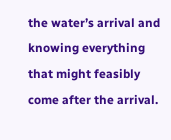the water’s arrival and knowing everything that might feasibly come after the arrival.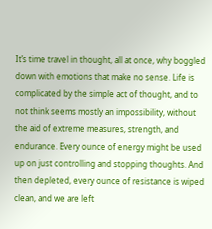It’s time travel in thought, all at once, why boggled down with emotions that make no sense. Life is complicated by the simple act of thought, and to not think seems mostly an impossibility, without the aid of extreme measures, strength, and endurance. Every ounce of energy might be used up on just controlling and stopping thoughts. And then depleted, every ounce of resistance is wiped clean, and we are left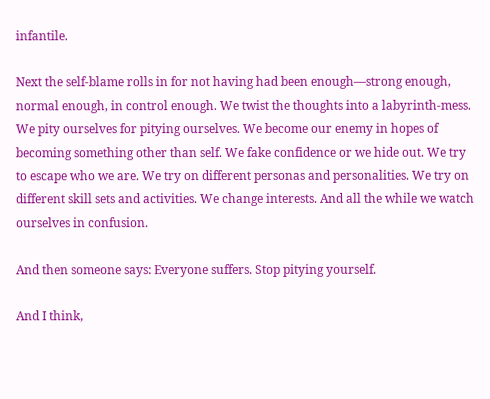infantile.

Next the self-blame rolls in for not having had been enough—strong enough, normal enough, in control enough. We twist the thoughts into a labyrinth-mess. We pity ourselves for pitying ourselves. We become our enemy in hopes of becoming something other than self. We fake confidence or we hide out. We try to escape who we are. We try on different personas and personalities. We try on different skill sets and activities. We change interests. And all the while we watch ourselves in confusion.

And then someone says: Everyone suffers. Stop pitying yourself.

And I think,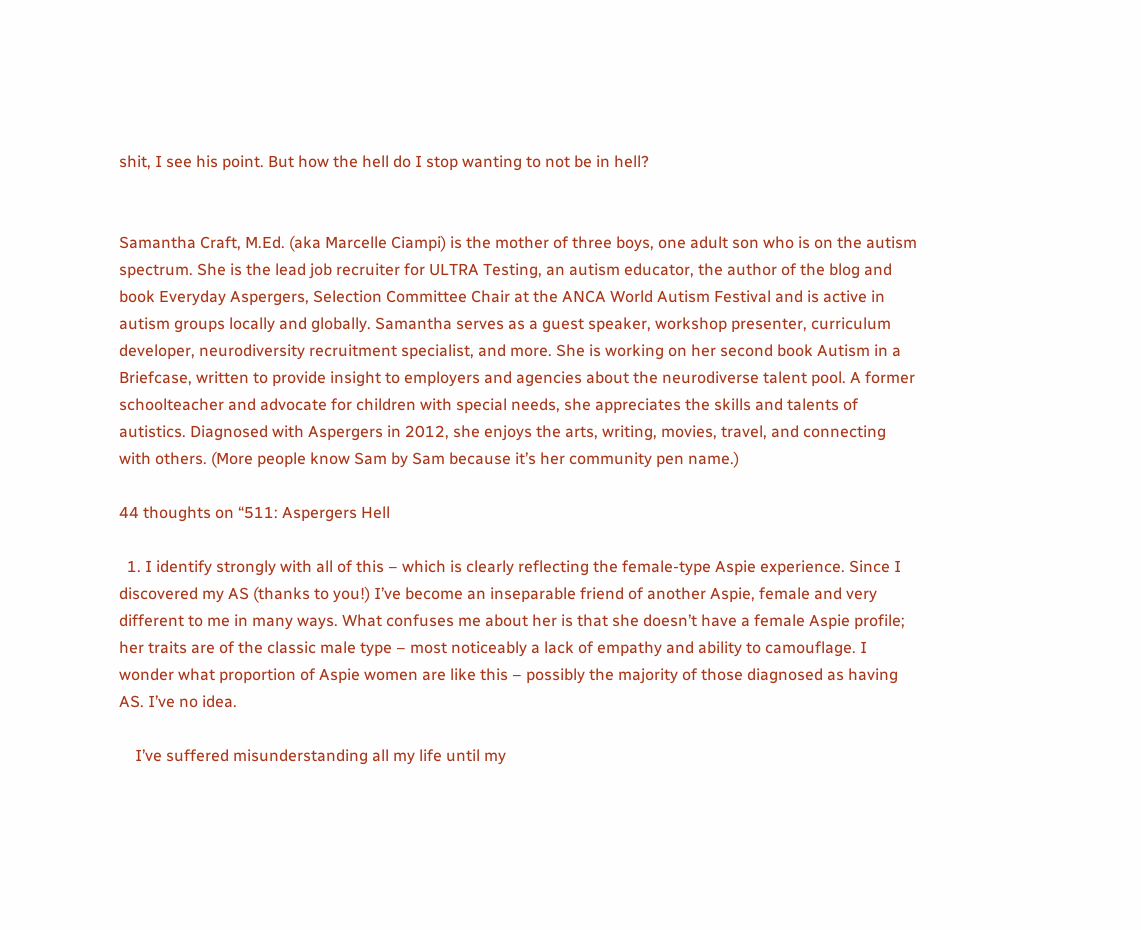shit, I see his point. But how the hell do I stop wanting to not be in hell?


Samantha Craft, M.Ed. (aka Marcelle Ciampi) is the mother of three boys, one adult son who is on the autism spectrum. She is the lead job recruiter for ULTRA Testing, an autism educator, the author of the blog and book Everyday Aspergers, Selection Committee Chair at the ANCA World Autism Festival and is active in autism groups locally and globally. Samantha serves as a guest speaker, workshop presenter, curriculum developer, neurodiversity recruitment specialist, and more. She is working on her second book Autism in a Briefcase, written to provide insight to employers and agencies about the neurodiverse talent pool. A former schoolteacher and advocate for children with special needs, she appreciates the skills and talents of autistics. Diagnosed with Aspergers in 2012, she enjoys the arts, writing, movies, travel, and connecting with others. (More people know Sam by Sam because it’s her community pen name.)

44 thoughts on “511: Aspergers Hell

  1. I identify strongly with all of this – which is clearly reflecting the female-type Aspie experience. Since I discovered my AS (thanks to you!) I’ve become an inseparable friend of another Aspie, female and very different to me in many ways. What confuses me about her is that she doesn’t have a female Aspie profile; her traits are of the classic male type – most noticeably a lack of empathy and ability to camouflage. I wonder what proportion of Aspie women are like this – possibly the majority of those diagnosed as having AS. I’ve no idea.

    I’ve suffered misunderstanding all my life until my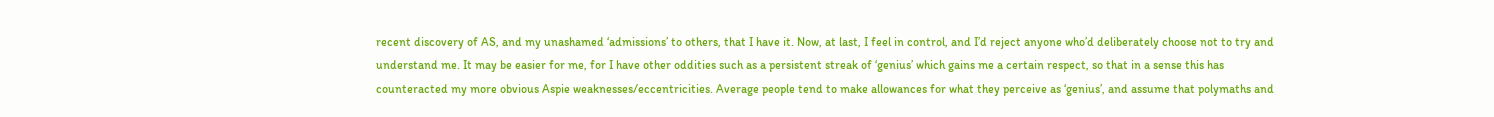recent discovery of AS, and my unashamed ‘admissions’ to others, that I have it. Now, at last, I feel in control, and I’d reject anyone who’d deliberately choose not to try and understand me. It may be easier for me, for I have other oddities such as a persistent streak of ‘genius’ which gains me a certain respect, so that in a sense this has counteracted my more obvious Aspie weaknesses/eccentricities. Average people tend to make allowances for what they perceive as ‘genius’, and assume that polymaths and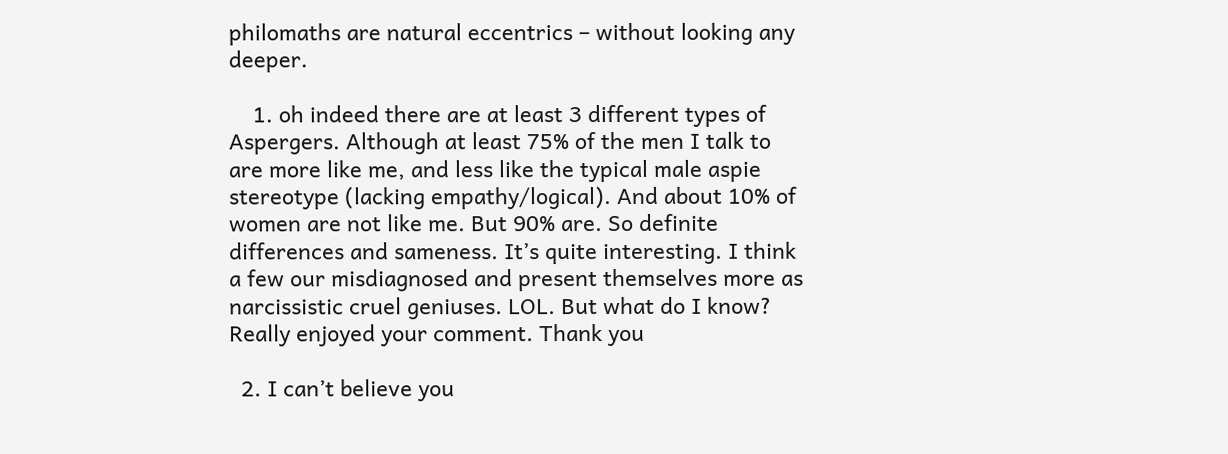philomaths are natural eccentrics – without looking any deeper.

    1. oh indeed there are at least 3 different types of Aspergers. Although at least 75% of the men I talk to are more like me, and less like the typical male aspie stereotype (lacking empathy/logical). And about 10% of women are not like me. But 90% are. So definite differences and sameness. It’s quite interesting. I think a few our misdiagnosed and present themselves more as narcissistic cruel geniuses. LOL. But what do I know?  Really enjoyed your comment. Thank you

  2. I can’t believe you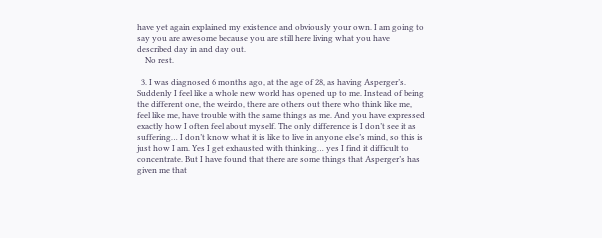have yet again explained my existence and obviously your own. I am going to say you are awesome because you are still here living what you have described day in and day out.
    No rest.

  3. I was diagnosed 6 months ago, at the age of 28, as having Asperger’s. Suddenly I feel like a whole new world has opened up to me. Instead of being the different one, the weirdo, there are others out there who think like me, feel like me, have trouble with the same things as me. And you have expressed exactly how I often feel about myself. The only difference is I don’t see it as suffering… I don’t know what it is like to live in anyone else’s mind, so this is just how I am. Yes I get exhausted with thinking… yes I find it difficult to concentrate. But I have found that there are some things that Asperger’s has given me that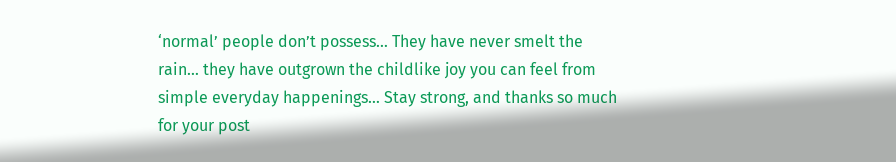‘normal’ people don’t possess… They have never smelt the rain… they have outgrown the childlike joy you can feel from simple everyday happenings… Stay strong, and thanks so much for your post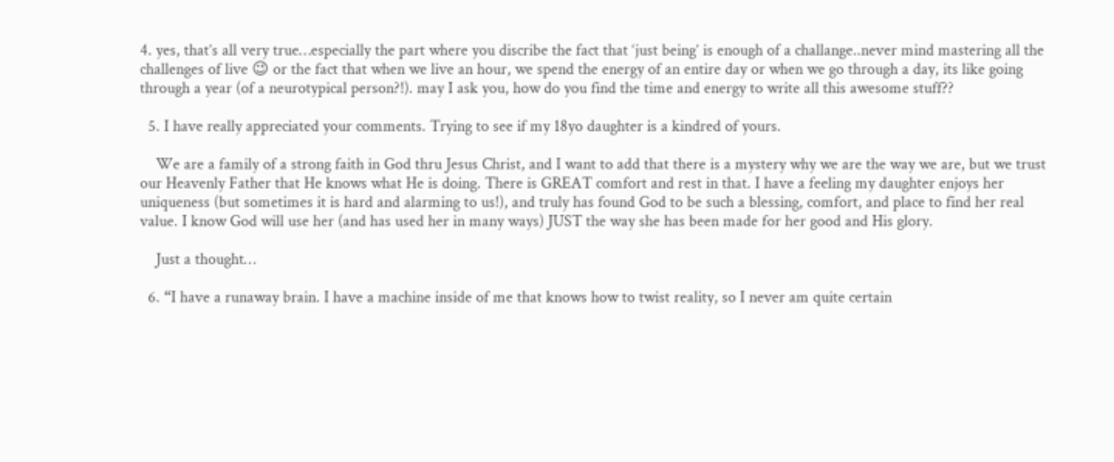4. yes, that’s all very true…especially the part where you discribe the fact that ‘just being’ is enough of a challange..never mind mastering all the challenges of live 😉 or the fact that when we live an hour, we spend the energy of an entire day or when we go through a day, its like going through a year (of a neurotypical person?!). may I ask you, how do you find the time and energy to write all this awesome stuff??

  5. I have really appreciated your comments. Trying to see if my 18yo daughter is a kindred of yours.

    We are a family of a strong faith in God thru Jesus Christ, and I want to add that there is a mystery why we are the way we are, but we trust our Heavenly Father that He knows what He is doing. There is GREAT comfort and rest in that. I have a feeling my daughter enjoys her uniqueness (but sometimes it is hard and alarming to us!), and truly has found God to be such a blessing, comfort, and place to find her real value. I know God will use her (and has used her in many ways) JUST the way she has been made for her good and His glory.

    Just a thought…

  6. “I have a runaway brain. I have a machine inside of me that knows how to twist reality, so I never am quite certain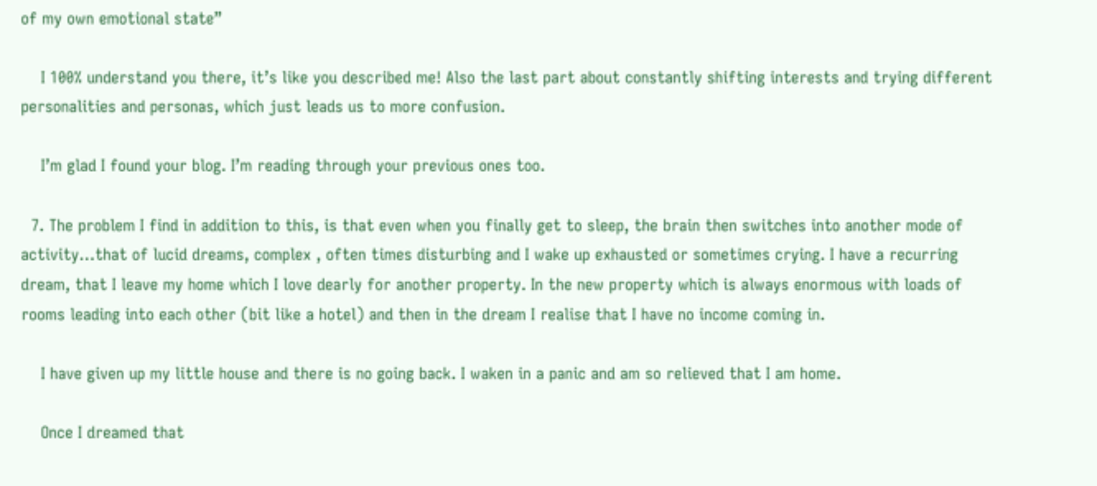of my own emotional state”

    I 100% understand you there, it’s like you described me! Also the last part about constantly shifting interests and trying different personalities and personas, which just leads us to more confusion.

    I’m glad I found your blog. I’m reading through your previous ones too.

  7. The problem I find in addition to this, is that even when you finally get to sleep, the brain then switches into another mode of activity…that of lucid dreams, complex , often times disturbing and I wake up exhausted or sometimes crying. I have a recurring dream, that I leave my home which I love dearly for another property. In the new property which is always enormous with loads of rooms leading into each other (bit like a hotel) and then in the dream I realise that I have no income coming in.

    I have given up my little house and there is no going back. I waken in a panic and am so relieved that I am home.

    Once I dreamed that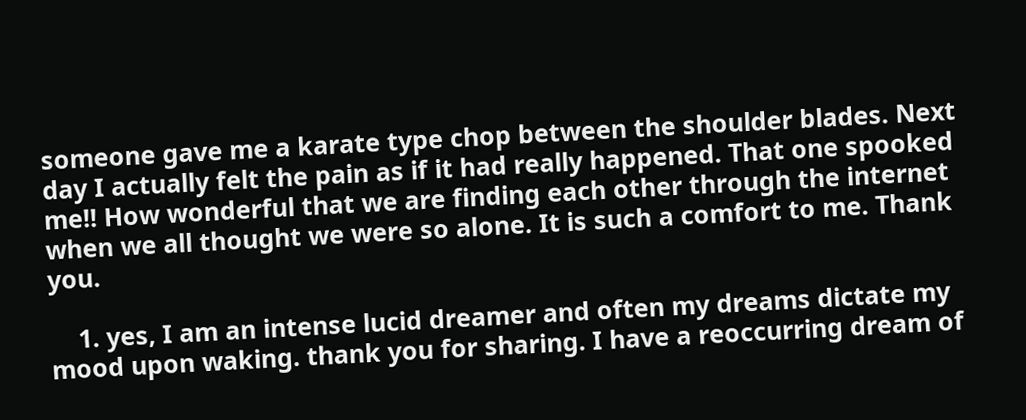someone gave me a karate type chop between the shoulder blades. Next day I actually felt the pain as if it had really happened. That one spooked me!! How wonderful that we are finding each other through the internet when we all thought we were so alone. It is such a comfort to me. Thank you.

    1. yes, I am an intense lucid dreamer and often my dreams dictate my mood upon waking. thank you for sharing. I have a reoccurring dream of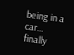being in a car… finally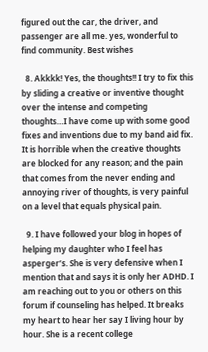figured out the car, the driver, and passenger are all me. yes, wonderful to find community. Best wishes

  8. Akkkk! Yes, the thoughts!! I try to fix this by sliding a creative or inventive thought over the intense and competing thoughts…I have come up with some good fixes and inventions due to my band aid fix. It is horrible when the creative thoughts are blocked for any reason; and the pain that comes from the never ending and annoying river of thoughts, is very painful on a level that equals physical pain.

  9. I have followed your blog in hopes of helping my daughter who I feel has asperger’s. She is very defensive when I mention that and says it is only her ADHD. I am reaching out to you or others on this forum if counseling has helped. It breaks my heart to hear her say I living hour by hour. She is a recent college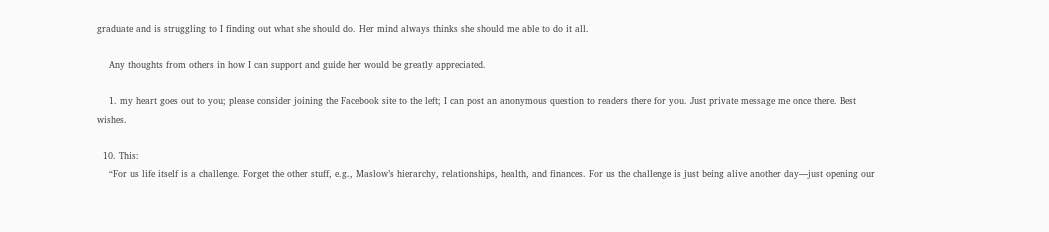graduate and is struggling to I finding out what she should do. Her mind always thinks she should me able to do it all.

    Any thoughts from others in how I can support and guide her would be greatly appreciated.

    1. my heart goes out to you; please consider joining the Facebook site to the left; I can post an anonymous question to readers there for you. Just private message me once there. Best wishes.

  10. This:
    “For us life itself is a challenge. Forget the other stuff, e.g., Maslow’s hierarchy, relationships, health, and finances. For us the challenge is just being alive another day—just opening our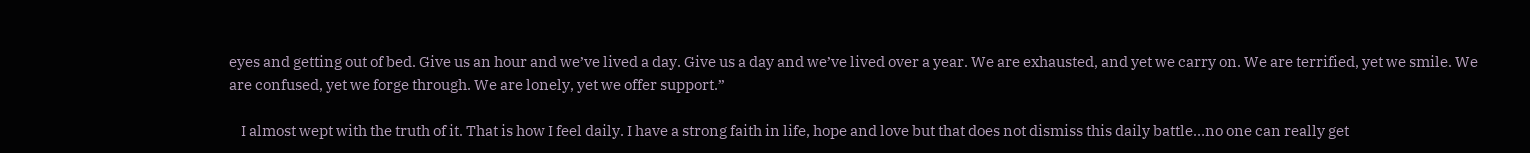eyes and getting out of bed. Give us an hour and we’ve lived a day. Give us a day and we’ve lived over a year. We are exhausted, and yet we carry on. We are terrified, yet we smile. We are confused, yet we forge through. We are lonely, yet we offer support.”

    I almost wept with the truth of it. That is how I feel daily. I have a strong faith in life, hope and love but that does not dismiss this daily battle…no one can really get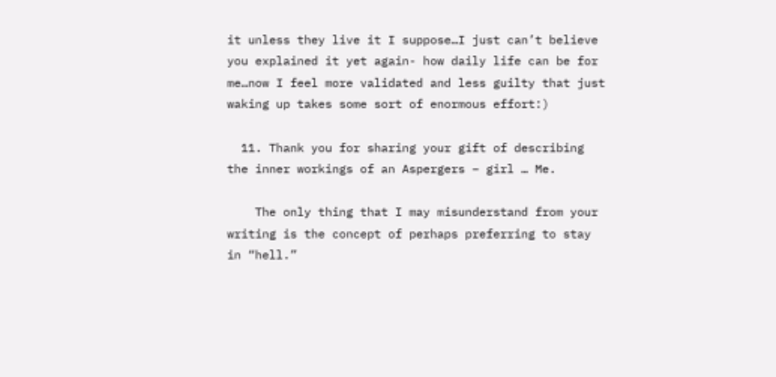it unless they live it I suppose…I just can’t believe you explained it yet again- how daily life can be for me…now I feel more validated and less guilty that just waking up takes some sort of enormous effort:)

  11. Thank you for sharing your gift of describing the inner workings of an Aspergers – girl … Me.

    The only thing that I may misunderstand from your writing is the concept of perhaps preferring to stay in “hell.”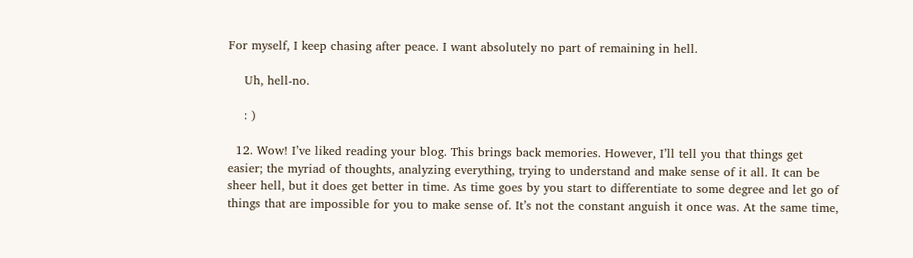For myself, I keep chasing after peace. I want absolutely no part of remaining in hell.

    Uh, hell-no.

    : )

  12. Wow! I’ve liked reading your blog. This brings back memories. However, I’ll tell you that things get easier; the myriad of thoughts, analyzing everything, trying to understand and make sense of it all. It can be sheer hell, but it does get better in time. As time goes by you start to differentiate to some degree and let go of things that are impossible for you to make sense of. It’s not the constant anguish it once was. At the same time,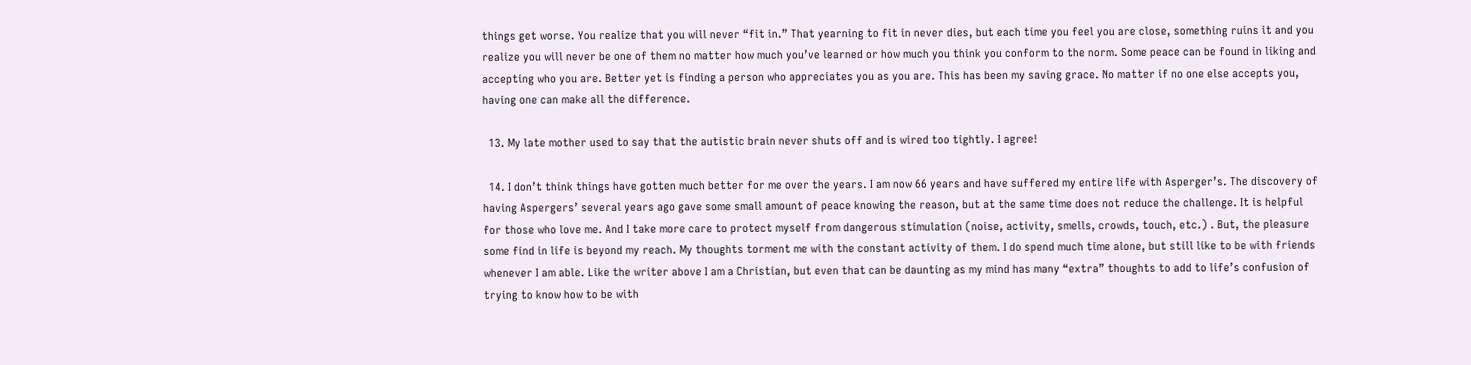things get worse. You realize that you will never “fit in.” That yearning to fit in never dies, but each time you feel you are close, something ruins it and you realize you will never be one of them no matter how much you’ve learned or how much you think you conform to the norm. Some peace can be found in liking and accepting who you are. Better yet is finding a person who appreciates you as you are. This has been my saving grace. No matter if no one else accepts you, having one can make all the difference.

  13. My late mother used to say that the autistic brain never shuts off and is wired too tightly. I agree!

  14. I don’t think things have gotten much better for me over the years. I am now 66 years and have suffered my entire life with Asperger’s. The discovery of having Aspergers’ several years ago gave some small amount of peace knowing the reason, but at the same time does not reduce the challenge. It is helpful for those who love me. And I take more care to protect myself from dangerous stimulation (noise, activity, smells, crowds, touch, etc.) . But, the pleasure some find in life is beyond my reach. My thoughts torment me with the constant activity of them. I do spend much time alone, but still like to be with friends whenever I am able. Like the writer above I am a Christian, but even that can be daunting as my mind has many “extra” thoughts to add to life’s confusion of trying to know how to be with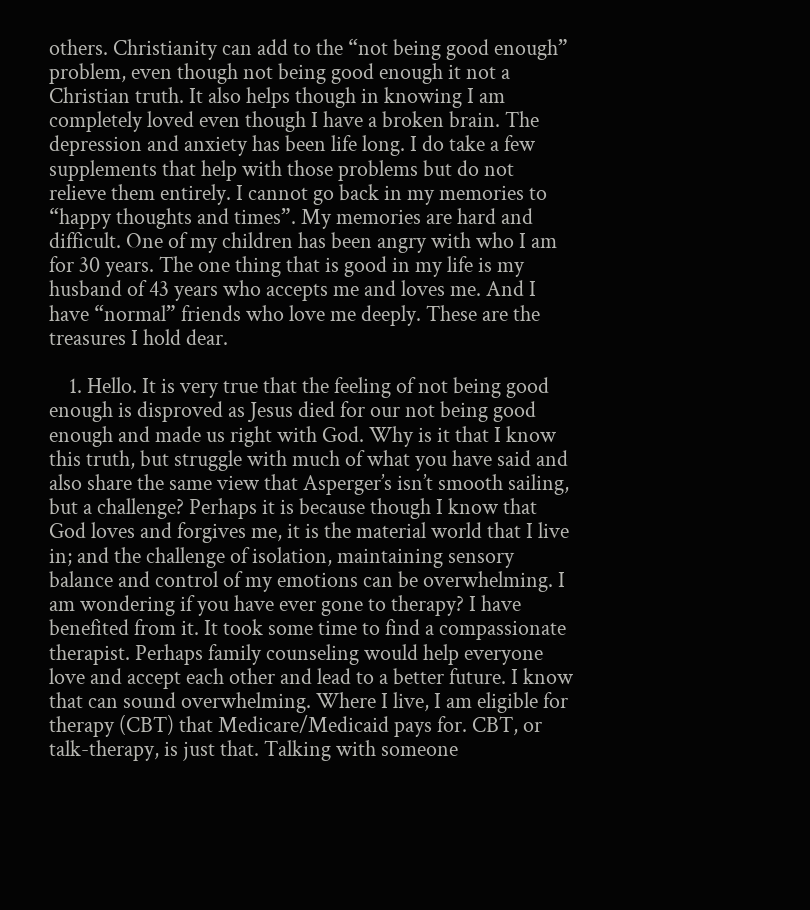others. Christianity can add to the “not being good enough” problem, even though not being good enough it not a Christian truth. It also helps though in knowing I am completely loved even though I have a broken brain. The depression and anxiety has been life long. I do take a few supplements that help with those problems but do not relieve them entirely. I cannot go back in my memories to “happy thoughts and times”. My memories are hard and difficult. One of my children has been angry with who I am for 30 years. The one thing that is good in my life is my husband of 43 years who accepts me and loves me. And I have “normal” friends who love me deeply. These are the treasures I hold dear.

    1. Hello. It is very true that the feeling of not being good enough is disproved as Jesus died for our not being good enough and made us right with God. Why is it that I know this truth, but struggle with much of what you have said and also share the same view that Asperger’s isn’t smooth sailing, but a challenge? Perhaps it is because though I know that God loves and forgives me, it is the material world that I live in; and the challenge of isolation, maintaining sensory balance and control of my emotions can be overwhelming. I am wondering if you have ever gone to therapy? I have benefited from it. It took some time to find a compassionate therapist. Perhaps family counseling would help everyone love and accept each other and lead to a better future. I know that can sound overwhelming. Where I live, I am eligible for therapy (CBT) that Medicare/Medicaid pays for. CBT, or talk-therapy, is just that. Talking with someone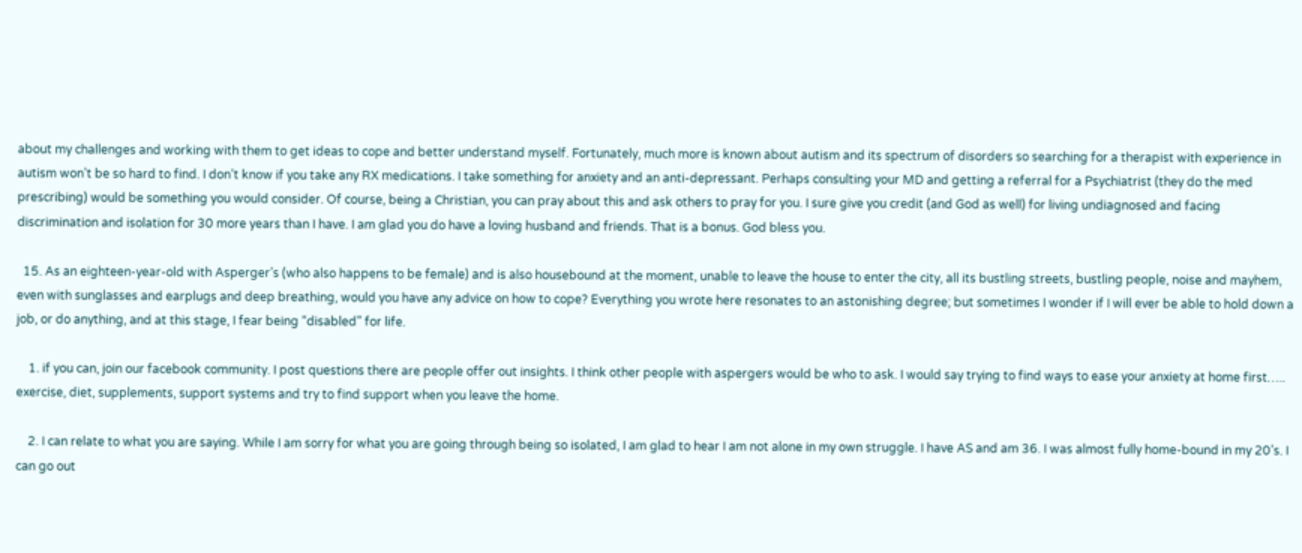about my challenges and working with them to get ideas to cope and better understand myself. Fortunately, much more is known about autism and its spectrum of disorders so searching for a therapist with experience in autism won’t be so hard to find. I don’t know if you take any RX medications. I take something for anxiety and an anti-depressant. Perhaps consulting your MD and getting a referral for a Psychiatrist (they do the med prescribing) would be something you would consider. Of course, being a Christian, you can pray about this and ask others to pray for you. I sure give you credit (and God as well) for living undiagnosed and facing discrimination and isolation for 30 more years than I have. I am glad you do have a loving husband and friends. That is a bonus. God bless you.

  15. As an eighteen-year-old with Asperger’s (who also happens to be female) and is also housebound at the moment, unable to leave the house to enter the city, all its bustling streets, bustling people, noise and mayhem, even with sunglasses and earplugs and deep breathing, would you have any advice on how to cope? Everything you wrote here resonates to an astonishing degree; but sometimes I wonder if I will ever be able to hold down a job, or do anything, and at this stage, I fear being “disabled” for life.

    1. if you can, join our facebook community. I post questions there are people offer out insights. I think other people with aspergers would be who to ask. I would say trying to find ways to ease your anxiety at home first….. exercise, diet, supplements, support systems and try to find support when you leave the home.

    2. I can relate to what you are saying. While I am sorry for what you are going through being so isolated, I am glad to hear I am not alone in my own struggle. I have AS and am 36. I was almost fully home-bound in my 20’s. I can go out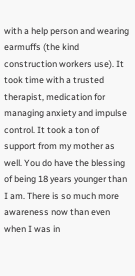with a help person and wearing earmuffs (the kind construction workers use). It took time with a trusted therapist, medication for managing anxiety and impulse control. It took a ton of support from my mother as well. You do have the blessing of being 18 years younger than I am. There is so much more awareness now than even when I was in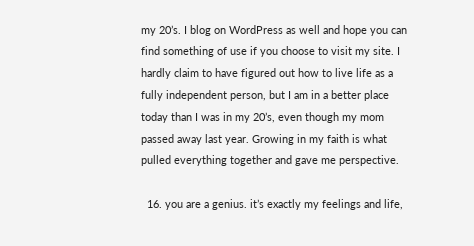my 20’s. I blog on WordPress as well and hope you can find something of use if you choose to visit my site. I hardly claim to have figured out how to live life as a fully independent person, but I am in a better place today than I was in my 20’s, even though my mom passed away last year. Growing in my faith is what pulled everything together and gave me perspective.

  16. you are a genius. it’s exactly my feelings and life,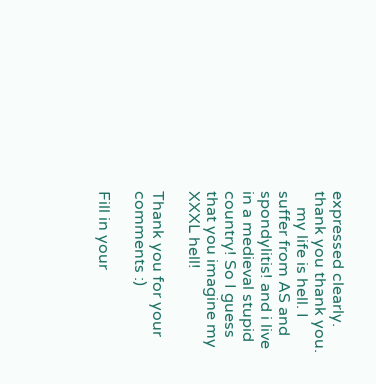expressed clearly. thank you thank you.
    my life is hell. I suffer from AS and spondylitis! and i live in a medieval stupid country! So I guess that you imagine my XXXL hell!

Thank you for your comments :)

Fill in your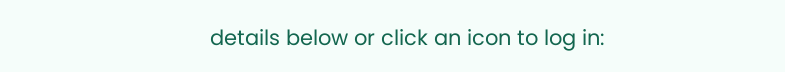details below or click an icon to log in: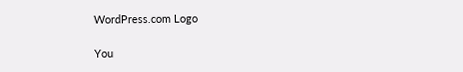WordPress.com Logo

You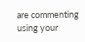are commenting using your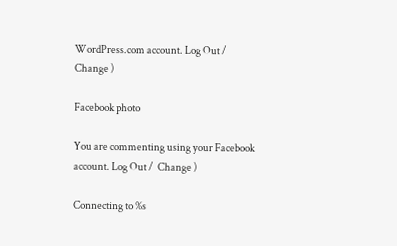WordPress.com account. Log Out /  Change )

Facebook photo

You are commenting using your Facebook account. Log Out /  Change )

Connecting to %s